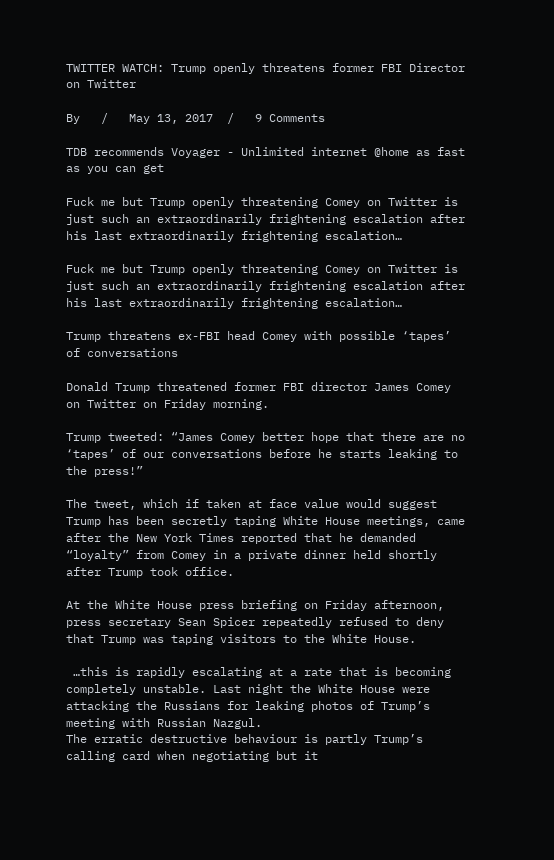TWITTER WATCH: Trump openly threatens former FBI Director on Twitter

By   /   May 13, 2017  /   9 Comments

TDB recommends Voyager - Unlimited internet @home as fast as you can get

Fuck me but Trump openly threatening Comey on Twitter is just such an extraordinarily frightening escalation after his last extraordinarily frightening escalation…

Fuck me but Trump openly threatening Comey on Twitter is just such an extraordinarily frightening escalation after his last extraordinarily frightening escalation…

Trump threatens ex-FBI head Comey with possible ‘tapes’ of conversations

Donald Trump threatened former FBI director James Comey on Twitter on Friday morning.

Trump tweeted: “James Comey better hope that there are no ‘tapes’ of our conversations before he starts leaking to the press!”

The tweet, which if taken at face value would suggest Trump has been secretly taping White House meetings, came after the New York Times reported that he demanded “loyalty” from Comey in a private dinner held shortly after Trump took office.

At the White House press briefing on Friday afternoon, press secretary Sean Spicer repeatedly refused to deny that Trump was taping visitors to the White House.

 …this is rapidly escalating at a rate that is becoming completely unstable. Last night the White House were attacking the Russians for leaking photos of Trump’s meeting with Russian Nazgul.
The erratic destructive behaviour is partly Trump’s calling card when negotiating but it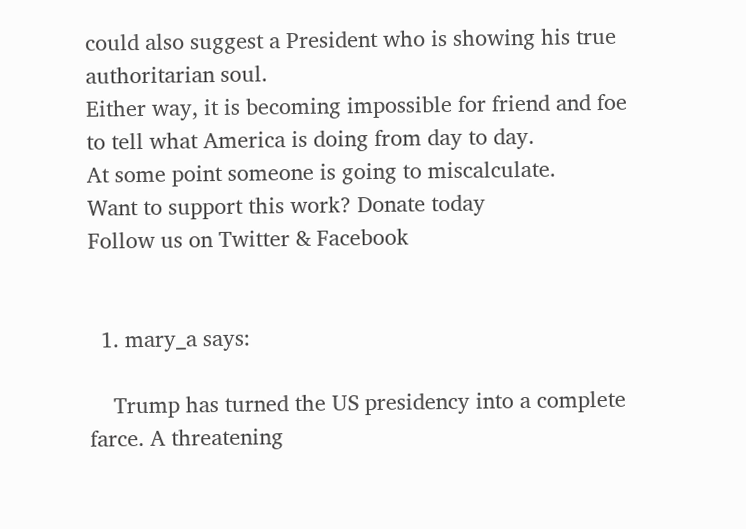could also suggest a President who is showing his true authoritarian soul.
Either way, it is becoming impossible for friend and foe to tell what America is doing from day to day.
At some point someone is going to miscalculate.
Want to support this work? Donate today
Follow us on Twitter & Facebook


  1. mary_a says:

    Trump has turned the US presidency into a complete farce. A threatening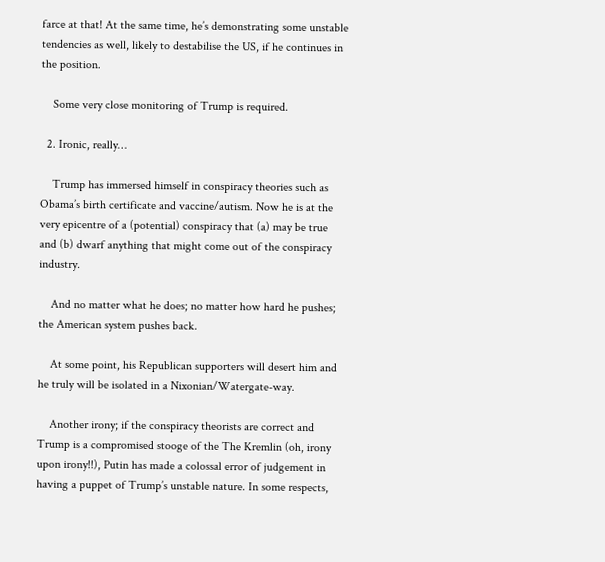farce at that! At the same time, he’s demonstrating some unstable tendencies as well, likely to destabilise the US, if he continues in the position.

    Some very close monitoring of Trump is required.

  2. Ironic, really…

    Trump has immersed himself in conspiracy theories such as Obama’s birth certificate and vaccine/autism. Now he is at the very epicentre of a (potential) conspiracy that (a) may be true and (b) dwarf anything that might come out of the conspiracy industry.

    And no matter what he does; no matter how hard he pushes; the American system pushes back.

    At some point, his Republican supporters will desert him and he truly will be isolated in a Nixonian/Watergate-way.

    Another irony; if the conspiracy theorists are correct and Trump is a compromised stooge of the The Kremlin (oh, irony upon irony!!), Putin has made a colossal error of judgement in having a puppet of Trump’s unstable nature. In some respects,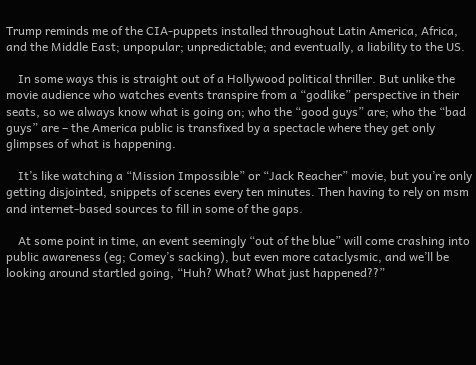Trump reminds me of the CIA-puppets installed throughout Latin America, Africa, and the Middle East; unpopular; unpredictable; and eventually, a liability to the US.

    In some ways this is straight out of a Hollywood political thriller. But unlike the movie audience who watches events transpire from a “godlike” perspective in their seats, so we always know what is going on; who the “good guys” are; who the “bad guys” are – the America public is transfixed by a spectacle where they get only glimpses of what is happening.

    It’s like watching a “Mission Impossible” or “Jack Reacher” movie, but you’re only getting disjointed, snippets of scenes every ten minutes. Then having to rely on msm and internet-based sources to fill in some of the gaps.

    At some point in time, an event seemingly “out of the blue” will come crashing into public awareness (eg; Comey’s sacking), but even more cataclysmic, and we’ll be looking around startled going, “Huh? What? What just happened??”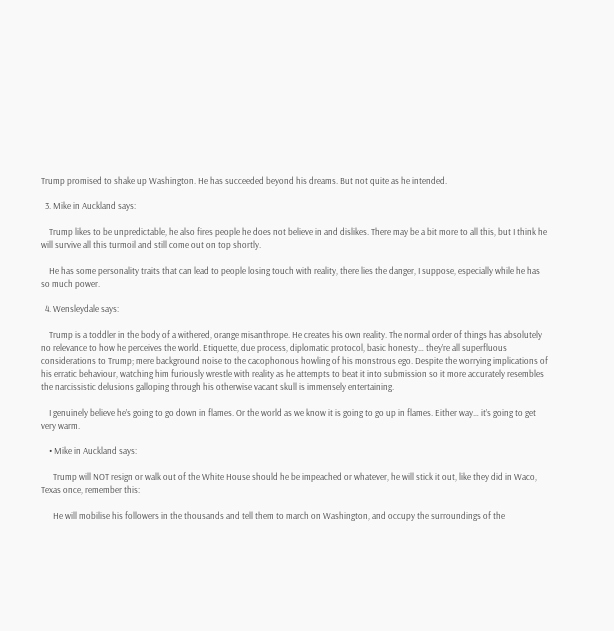Trump promised to shake up Washington. He has succeeded beyond his dreams. But not quite as he intended.

  3. Mike in Auckland says:

    Trump likes to be unpredictable, he also fires people he does not believe in and dislikes. There may be a bit more to all this, but I think he will survive all this turmoil and still come out on top shortly.

    He has some personality traits that can lead to people losing touch with reality, there lies the danger, I suppose, especially while he has so much power.

  4. Wensleydale says:

    Trump is a toddler in the body of a withered, orange misanthrope. He creates his own reality. The normal order of things has absolutely no relevance to how he perceives the world. Etiquette, due process, diplomatic protocol, basic honesty… they’re all superfluous considerations to Trump; mere background noise to the cacophonous howling of his monstrous ego. Despite the worrying implications of his erratic behaviour, watching him furiously wrestle with reality as he attempts to beat it into submission so it more accurately resembles the narcissistic delusions galloping through his otherwise vacant skull is immensely entertaining.

    I genuinely believe he’s going to go down in flames. Or the world as we know it is going to go up in flames. Either way… it’s going to get very warm.

    • Mike in Auckland says:

      Trump will NOT resign or walk out of the White House should he be impeached or whatever, he will stick it out, like they did in Waco, Texas once, remember this:

      He will mobilise his followers in the thousands and tell them to march on Washington, and occupy the surroundings of the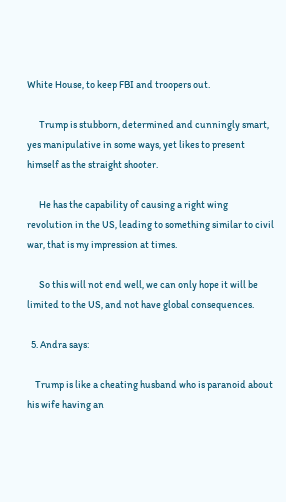White House, to keep FBI and troopers out.

      Trump is stubborn, determined and cunningly smart, yes manipulative in some ways, yet likes to present himself as the straight shooter.

      He has the capability of causing a right wing revolution in the US, leading to something similar to civil war, that is my impression at times.

      So this will not end well, we can only hope it will be limited to the US, and not have global consequences.

  5. Andra says:

    Trump is like a cheating husband who is paranoid about his wife having an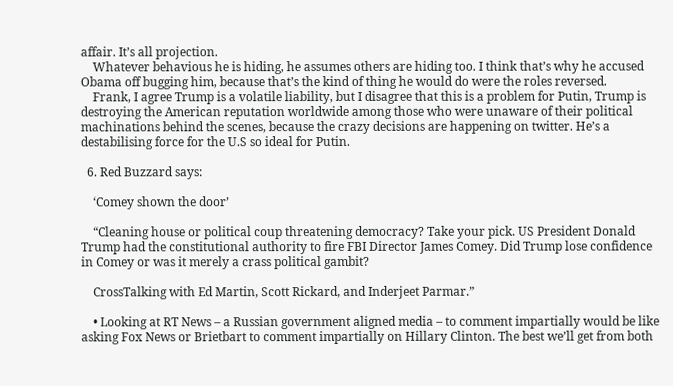affair. It’s all projection.
    Whatever behavious he is hiding, he assumes others are hiding too. I think that’s why he accused Obama off bugging him, because that’s the kind of thing he would do were the roles reversed.
    Frank, I agree Trump is a volatile liability, but I disagree that this is a problem for Putin, Trump is destroying the American reputation worldwide among those who were unaware of their political machinations behind the scenes, because the crazy decisions are happening on twitter. He’s a destabilising force for the U.S so ideal for Putin.

  6. Red Buzzard says:

    ‘Comey shown the door’

    “Cleaning house or political coup threatening democracy? Take your pick. US President Donald Trump had the constitutional authority to fire FBI Director James Comey. Did Trump lose confidence in Comey or was it merely a crass political gambit?

    CrossTalking with Ed Martin, Scott Rickard, and Inderjeet Parmar.”

    • Looking at RT News – a Russian government aligned media – to comment impartially would be like asking Fox News or Brietbart to comment impartially on Hillary Clinton. The best we’ll get from both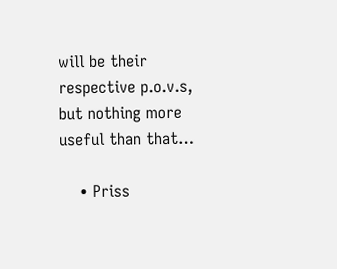will be their respective p.o.v.s, but nothing more useful than that…

    • Priss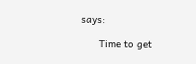says:

      Time to get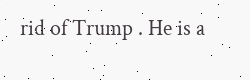rid of Trump . He is a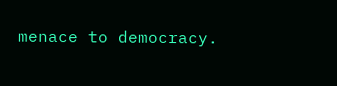menace to democracy.